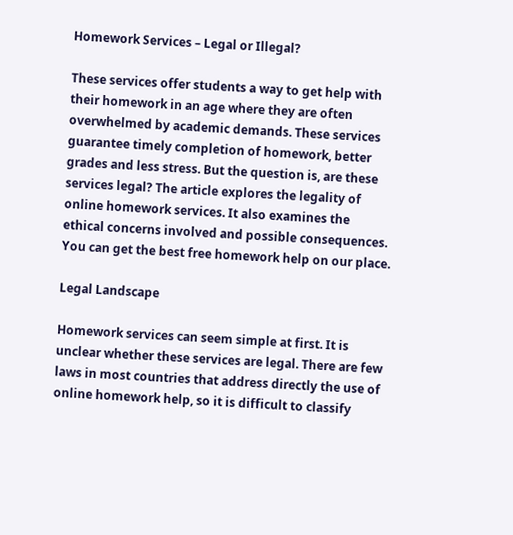Homework Services – Legal or Illegal?

These services offer students a way to get help with their homework in an age where they are often overwhelmed by academic demands. These services guarantee timely completion of homework, better grades and less stress. But the question is, are these services legal? The article explores the legality of online homework services. It also examines the ethical concerns involved and possible consequences. You can get the best free homework help on our place.

Legal Landscape

Homework services can seem simple at first. It is unclear whether these services are legal. There are few laws in most countries that address directly the use of online homework help, so it is difficult to classify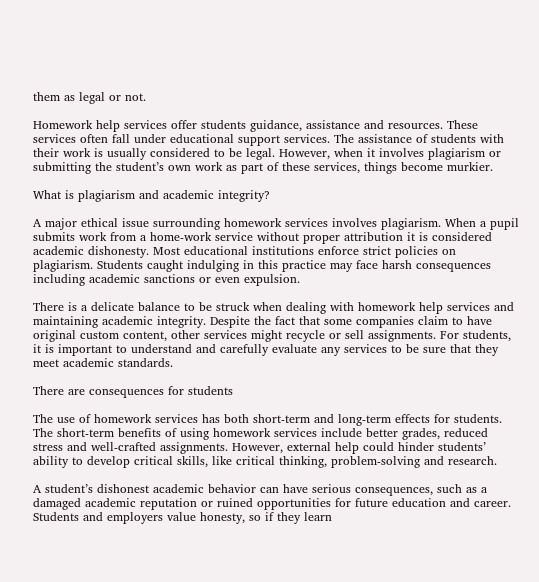them as legal or not.

Homework help services offer students guidance, assistance and resources. These services often fall under educational support services. The assistance of students with their work is usually considered to be legal. However, when it involves plagiarism or submitting the student’s own work as part of these services, things become murkier.

What is plagiarism and academic integrity?

A major ethical issue surrounding homework services involves plagiarism. When a pupil submits work from a home-work service without proper attribution it is considered academic dishonesty. Most educational institutions enforce strict policies on plagiarism. Students caught indulging in this practice may face harsh consequences including academic sanctions or even expulsion.

There is a delicate balance to be struck when dealing with homework help services and maintaining academic integrity. Despite the fact that some companies claim to have original custom content, other services might recycle or sell assignments. For students, it is important to understand and carefully evaluate any services to be sure that they meet academic standards.

There are consequences for students

The use of homework services has both short-term and long-term effects for students. The short-term benefits of using homework services include better grades, reduced stress and well-crafted assignments. However, external help could hinder students’ ability to develop critical skills, like critical thinking, problem-solving and research.

A student’s dishonest academic behavior can have serious consequences, such as a damaged academic reputation or ruined opportunities for future education and career. Students and employers value honesty, so if they learn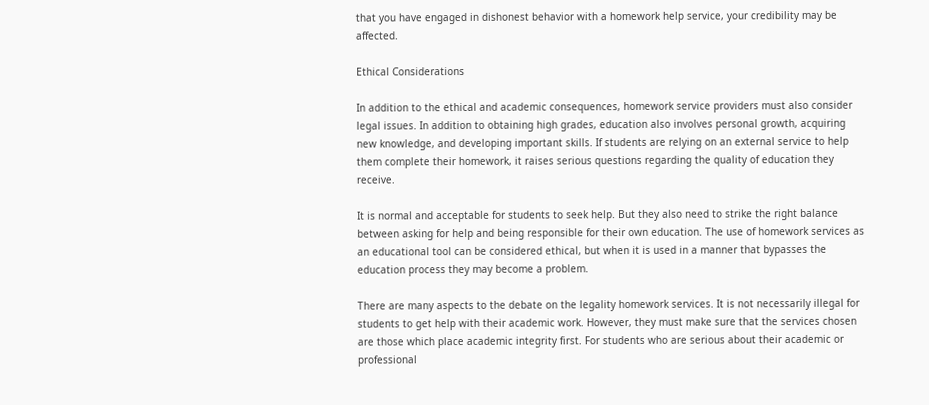that you have engaged in dishonest behavior with a homework help service, your credibility may be affected.

Ethical Considerations

In addition to the ethical and academic consequences, homework service providers must also consider legal issues. In addition to obtaining high grades, education also involves personal growth, acquiring new knowledge, and developing important skills. If students are relying on an external service to help them complete their homework, it raises serious questions regarding the quality of education they receive.

It is normal and acceptable for students to seek help. But they also need to strike the right balance between asking for help and being responsible for their own education. The use of homework services as an educational tool can be considered ethical, but when it is used in a manner that bypasses the education process they may become a problem.

There are many aspects to the debate on the legality homework services. It is not necessarily illegal for students to get help with their academic work. However, they must make sure that the services chosen are those which place academic integrity first. For students who are serious about their academic or professional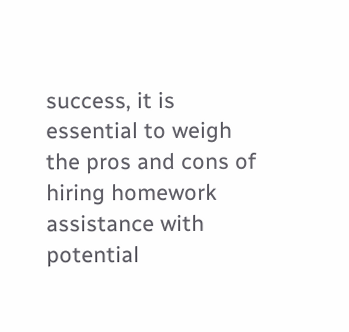success, it is essential to weigh the pros and cons of hiring homework assistance with potential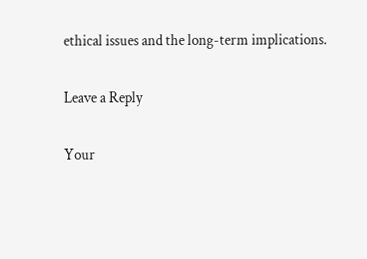ethical issues and the long-term implications.

Leave a Reply

Your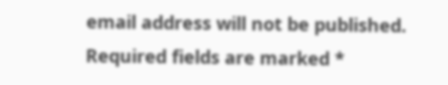email address will not be published. Required fields are marked *